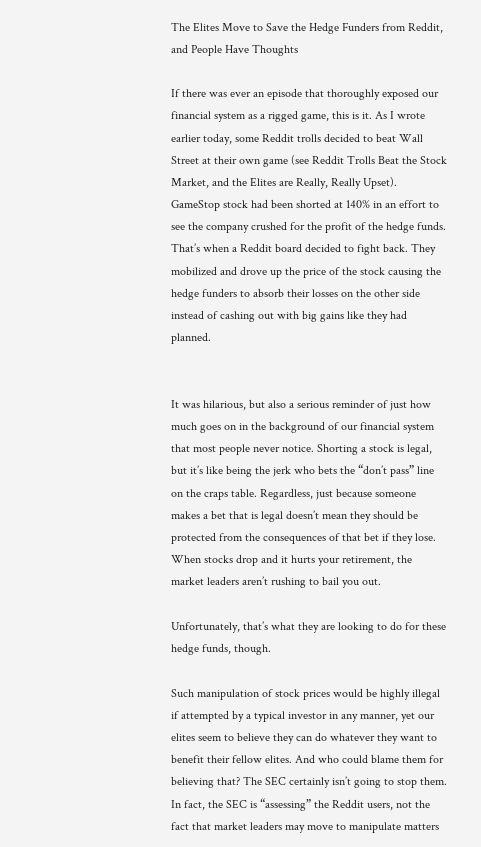The Elites Move to Save the Hedge Funders from Reddit, and People Have Thoughts

If there was ever an episode that thoroughly exposed our financial system as a rigged game, this is it. As I wrote earlier today, some Reddit trolls decided to beat Wall Street at their own game (see Reddit Trolls Beat the Stock Market, and the Elites are Really, Really Upset). GameStop stock had been shorted at 140% in an effort to see the company crushed for the profit of the hedge funds. That’s when a Reddit board decided to fight back. They mobilized and drove up the price of the stock causing the hedge funders to absorb their losses on the other side instead of cashing out with big gains like they had planned.


It was hilarious, but also a serious reminder of just how much goes on in the background of our financial system that most people never notice. Shorting a stock is legal, but it’s like being the jerk who bets the “don’t pass” line on the craps table. Regardless, just because someone makes a bet that is legal doesn’t mean they should be protected from the consequences of that bet if they lose. When stocks drop and it hurts your retirement, the market leaders aren’t rushing to bail you out.

Unfortunately, that’s what they are looking to do for these hedge funds, though.

Such manipulation of stock prices would be highly illegal if attempted by a typical investor in any manner, yet our elites seem to believe they can do whatever they want to benefit their fellow elites. And who could blame them for believing that? The SEC certainly isn’t going to stop them. In fact, the SEC is “assessing” the Reddit users, not the fact that market leaders may move to manipulate matters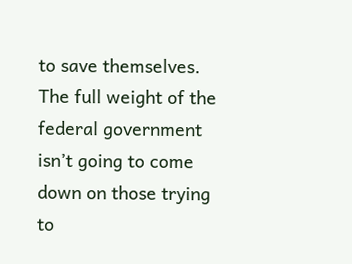to save themselves. The full weight of the federal government isn’t going to come down on those trying to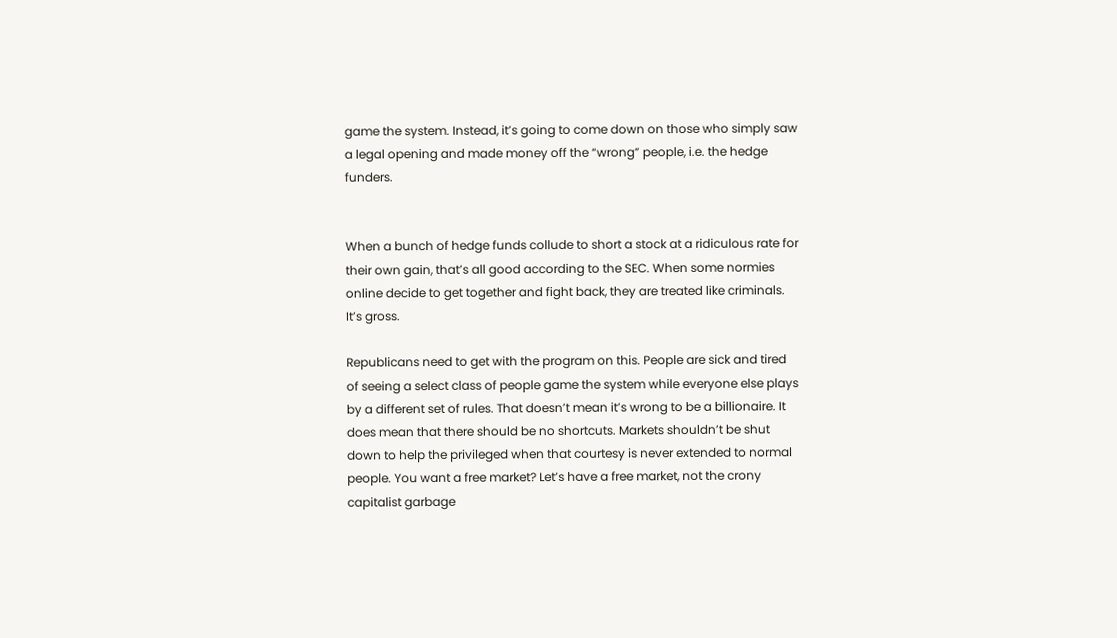game the system. Instead, it’s going to come down on those who simply saw a legal opening and made money off the “wrong” people, i.e. the hedge funders.


When a bunch of hedge funds collude to short a stock at a ridiculous rate for their own gain, that’s all good according to the SEC. When some normies online decide to get together and fight back, they are treated like criminals. It’s gross.

Republicans need to get with the program on this. People are sick and tired of seeing a select class of people game the system while everyone else plays by a different set of rules. That doesn’t mean it’s wrong to be a billionaire. It does mean that there should be no shortcuts. Markets shouldn’t be shut down to help the privileged when that courtesy is never extended to normal people. You want a free market? Let’s have a free market, not the crony capitalist garbage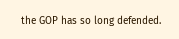the GOP has so long defended.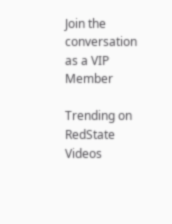Join the conversation as a VIP Member

Trending on RedState Videos